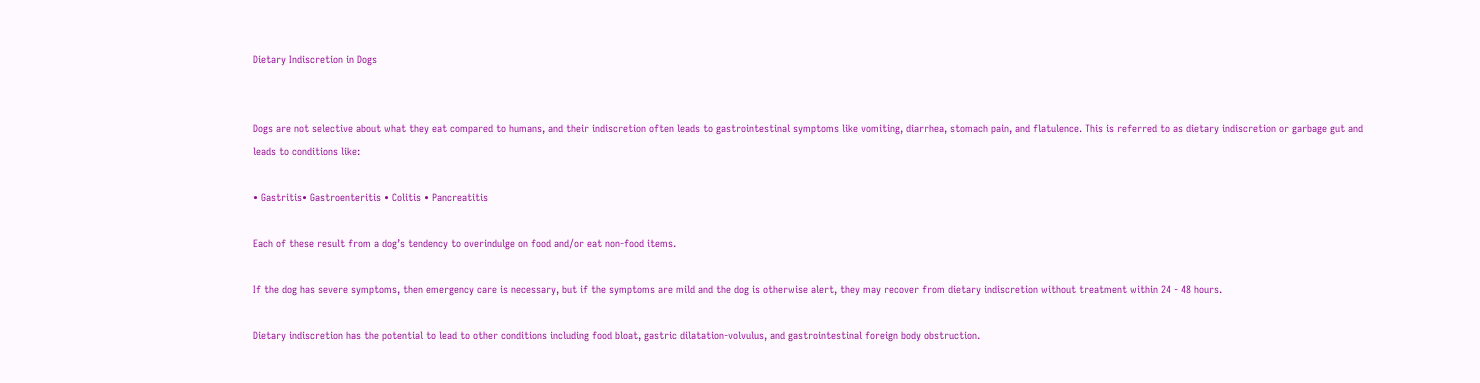Dietary Indiscretion in Dogs


Dogs are not selective about what they eat compared to humans, and their indiscretion often leads to gastrointestinal symptoms like vomiting, diarrhea, stomach pain, and flatulence. This is referred to as dietary indiscretion or garbage gut and leads to conditions like:

• Gastritis• Gastroenteritis • Colitis • Pancreatitis

Each of these result from a dog’s tendency to overindulge on food and/or eat non-food items.

If the dog has severe symptoms, then emergency care is necessary, but if the symptoms are mild and the dog is otherwise alert, they may recover from dietary indiscretion without treatment within 24 - 48 hours.

Dietary indiscretion has the potential to lead to other conditions including food bloat, gastric dilatation-volvulus, and gastrointestinal foreign body obstruction.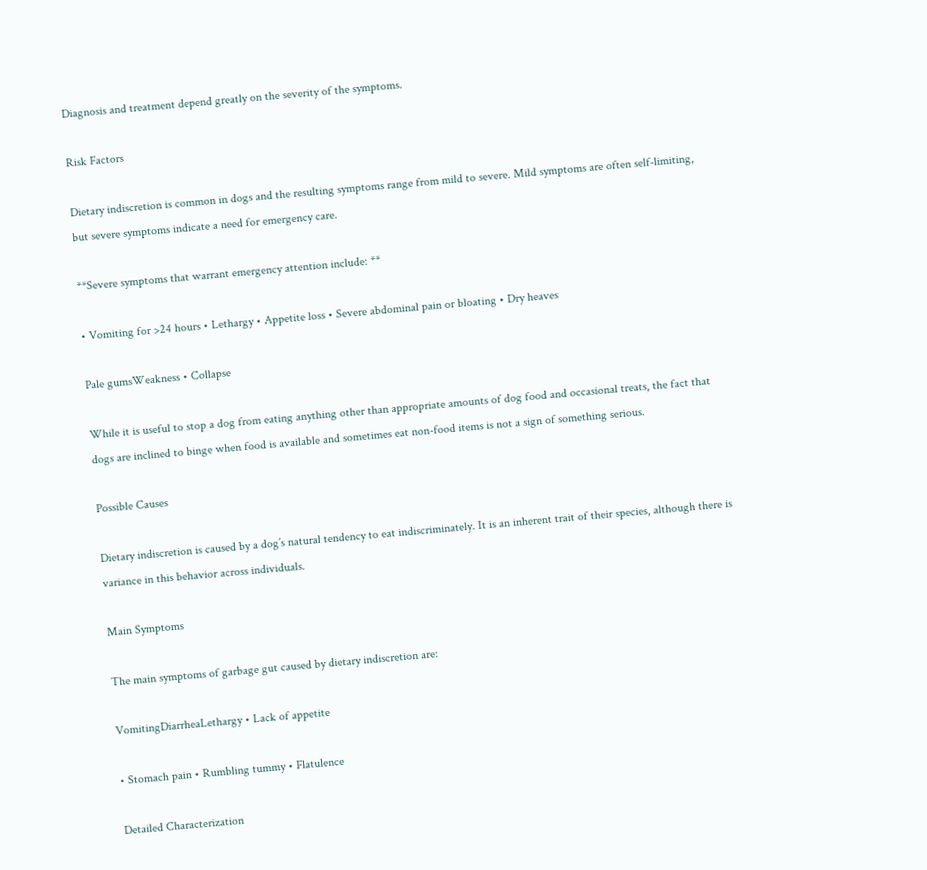Diagnosis and treatment depend greatly on the severity of the symptoms.

Risk Factors

Dietary indiscretion is common in dogs and the resulting symptoms range from mild to severe. Mild symptoms are often self-limiting, but severe symptoms indicate a need for emergency care.

**Severe symptoms that warrant emergency attention include: **

• Vomiting for >24 hours • Lethargy • Appetite loss • Severe abdominal pain or bloating • Dry heaves

Pale gumsWeakness • Collapse

While it is useful to stop a dog from eating anything other than appropriate amounts of dog food and occasional treats, the fact that dogs are inclined to binge when food is available and sometimes eat non-food items is not a sign of something serious.

Possible Causes

Dietary indiscretion is caused by a dog’s natural tendency to eat indiscriminately. It is an inherent trait of their species, although there is variance in this behavior across individuals.

Main Symptoms

The main symptoms of garbage gut caused by dietary indiscretion are:

VomitingDiarrheaLethargy • Lack of appetite

• Stomach pain • Rumbling tummy • Flatulence

Detailed Characterization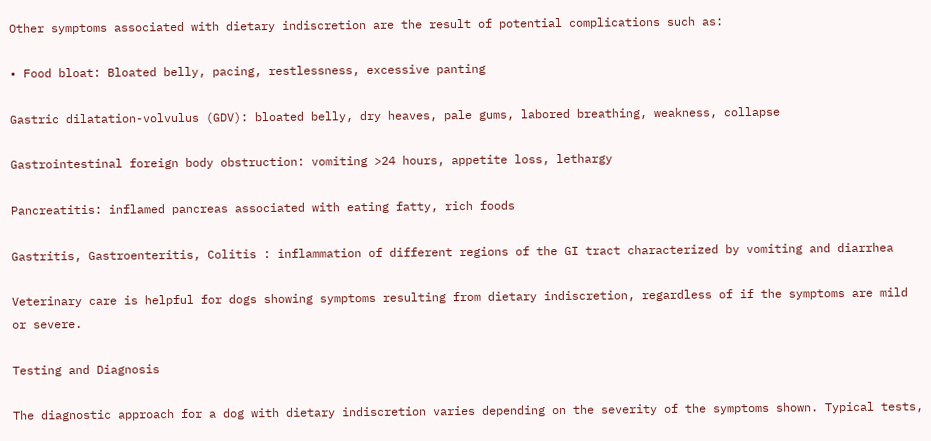Other symptoms associated with dietary indiscretion are the result of potential complications such as:

• Food bloat: Bloated belly, pacing, restlessness, excessive panting

Gastric dilatation-volvulus (GDV): bloated belly, dry heaves, pale gums, labored breathing, weakness, collapse

Gastrointestinal foreign body obstruction: vomiting >24 hours, appetite loss, lethargy

Pancreatitis: inflamed pancreas associated with eating fatty, rich foods

Gastritis, Gastroenteritis, Colitis : inflammation of different regions of the GI tract characterized by vomiting and diarrhea

Veterinary care is helpful for dogs showing symptoms resulting from dietary indiscretion, regardless of if the symptoms are mild or severe.

Testing and Diagnosis

The diagnostic approach for a dog with dietary indiscretion varies depending on the severity of the symptoms shown. Typical tests,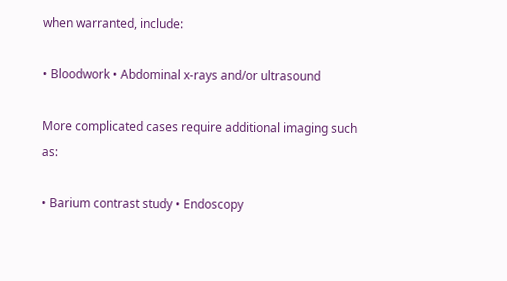when warranted, include:

• Bloodwork • Abdominal x-rays and/or ultrasound

More complicated cases require additional imaging such as:

• Barium contrast study • Endoscopy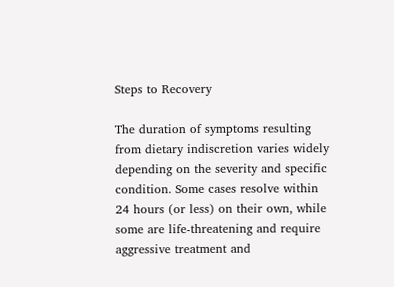Steps to Recovery

The duration of symptoms resulting from dietary indiscretion varies widely depending on the severity and specific condition. Some cases resolve within 24 hours (or less) on their own, while some are life-threatening and require aggressive treatment and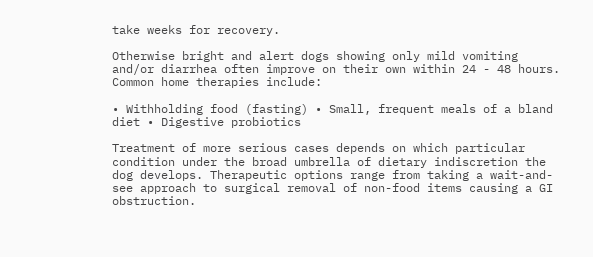take weeks for recovery.

Otherwise bright and alert dogs showing only mild vomiting and/or diarrhea often improve on their own within 24 - 48 hours. Common home therapies include:

• Withholding food (fasting) • Small, frequent meals of a bland diet • Digestive probiotics

Treatment of more serious cases depends on which particular condition under the broad umbrella of dietary indiscretion the dog develops. Therapeutic options range from taking a wait-and-see approach to surgical removal of non-food items causing a GI obstruction.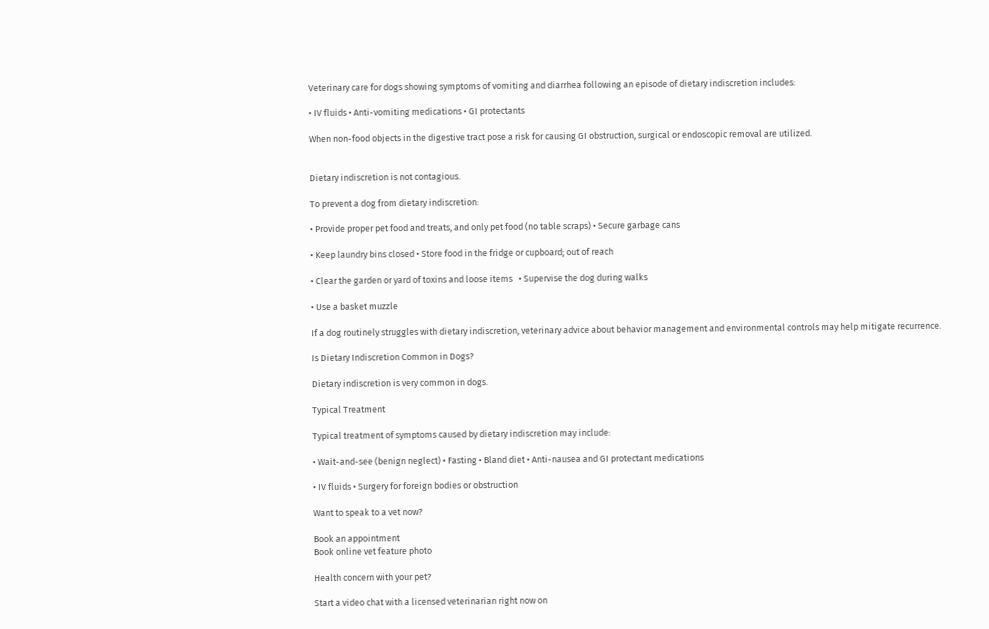Veterinary care for dogs showing symptoms of vomiting and diarrhea following an episode of dietary indiscretion includes:

• IV fluids • Anti-vomiting medications • GI protectants

When non-food objects in the digestive tract pose a risk for causing GI obstruction, surgical or endoscopic removal are utilized.


Dietary indiscretion is not contagious.

To prevent a dog from dietary indiscretion:

• Provide proper pet food and treats, and only pet food (no table scraps) • Secure garbage cans

• Keep laundry bins closed • Store food in the fridge or cupboard; out of reach

• Clear the garden or yard of toxins and loose items   • Supervise the dog during walks

• Use a basket muzzle

If a dog routinely struggles with dietary indiscretion, veterinary advice about behavior management and environmental controls may help mitigate recurrence.

Is Dietary Indiscretion Common in Dogs?

Dietary indiscretion is very common in dogs.

Typical Treatment

Typical treatment of symptoms caused by dietary indiscretion may include:

• Wait-and-see (benign neglect) • Fasting • Bland diet • Anti-nausea and GI protectant medications

• IV fluids • Surgery for foreign bodies or obstruction

Want to speak to a vet now?

Book an appointment
Book online vet feature photo

Health concern with your pet?

Start a video chat with a licensed veterinarian right now on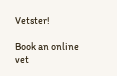Vetster!

Book an online vet